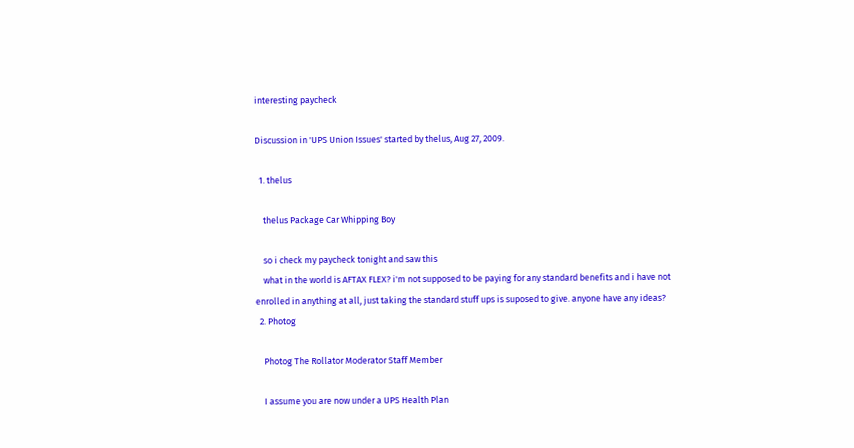interesting paycheck

Discussion in 'UPS Union Issues' started by thelus, Aug 27, 2009.

  1. thelus

    thelus Package Car Whipping Boy

    so i check my paycheck tonight and saw this
    what in the world is AFTAX FLEX? i'm not supposed to be paying for any standard benefits and i have not enrolled in anything at all, just taking the standard stuff ups is suposed to give. anyone have any ideas?
  2. Photog

    Photog The Rollator Moderator Staff Member

    I assume you are now under a UPS Health Plan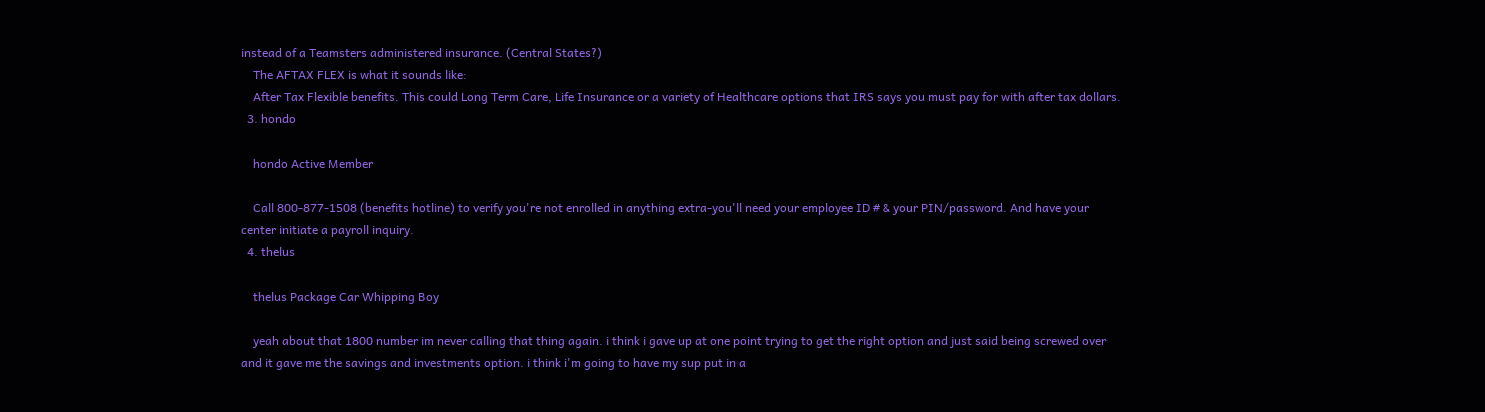instead of a Teamsters administered insurance. (Central States?)
    The AFTAX FLEX is what it sounds like:
    After Tax Flexible benefits. This could Long Term Care, Life Insurance or a variety of Healthcare options that IRS says you must pay for with after tax dollars.
  3. hondo

    hondo Active Member

    Call 800-877-1508 (benefits hotline) to verify you're not enrolled in anything extra-you'll need your employee ID # & your PIN/password. And have your center initiate a payroll inquiry.
  4. thelus

    thelus Package Car Whipping Boy

    yeah about that 1800 number im never calling that thing again. i think i gave up at one point trying to get the right option and just said being screwed over and it gave me the savings and investments option. i think i'm going to have my sup put in a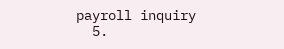payroll inquiry
  5.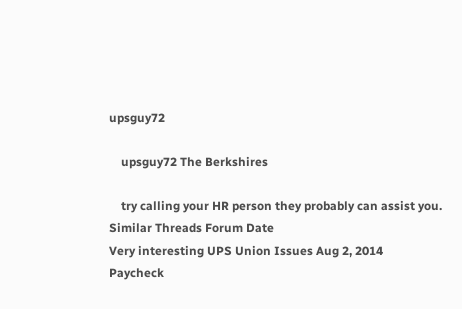upsguy72

    upsguy72 The Berkshires

    try calling your HR person they probably can assist you.
Similar Threads Forum Date
Very interesting UPS Union Issues Aug 2, 2014
Paycheck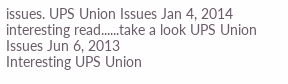issues. UPS Union Issues Jan 4, 2014
interesting read......take a look UPS Union Issues Jun 6, 2013
Interesting UPS Union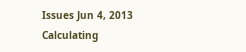Issues Jun 4, 2013
Calculating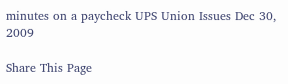minutes on a paycheck UPS Union Issues Dec 30, 2009

Share This Page